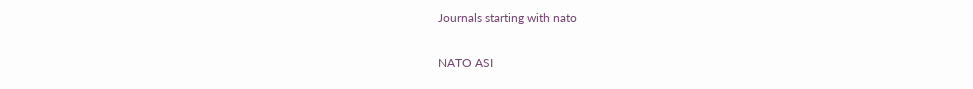Journals starting with nato

NATO ASI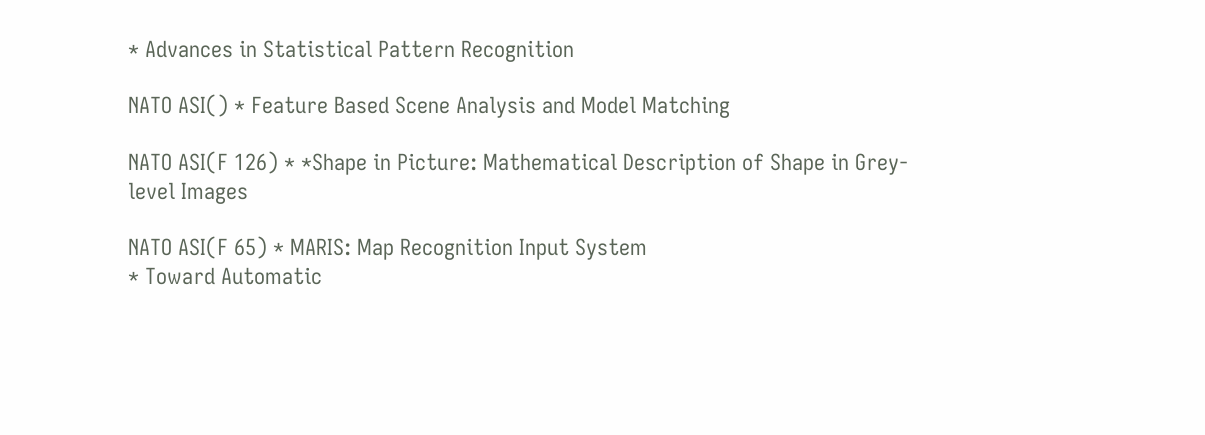* Advances in Statistical Pattern Recognition

NATO ASI() * Feature Based Scene Analysis and Model Matching

NATO ASI(F 126) * *Shape in Picture: Mathematical Description of Shape in Grey-level Images

NATO ASI(F 65) * MARIS: Map Recognition Input System
* Toward Automatic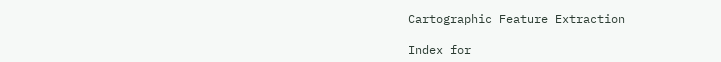Cartographic Feature Extraction

Index for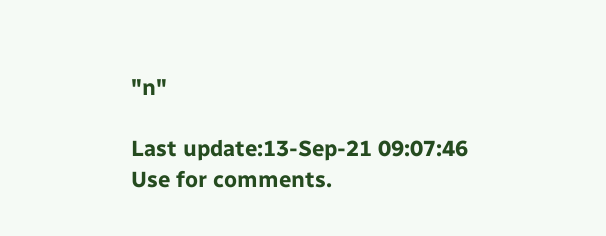"n"

Last update:13-Sep-21 09:07:46
Use for comments.